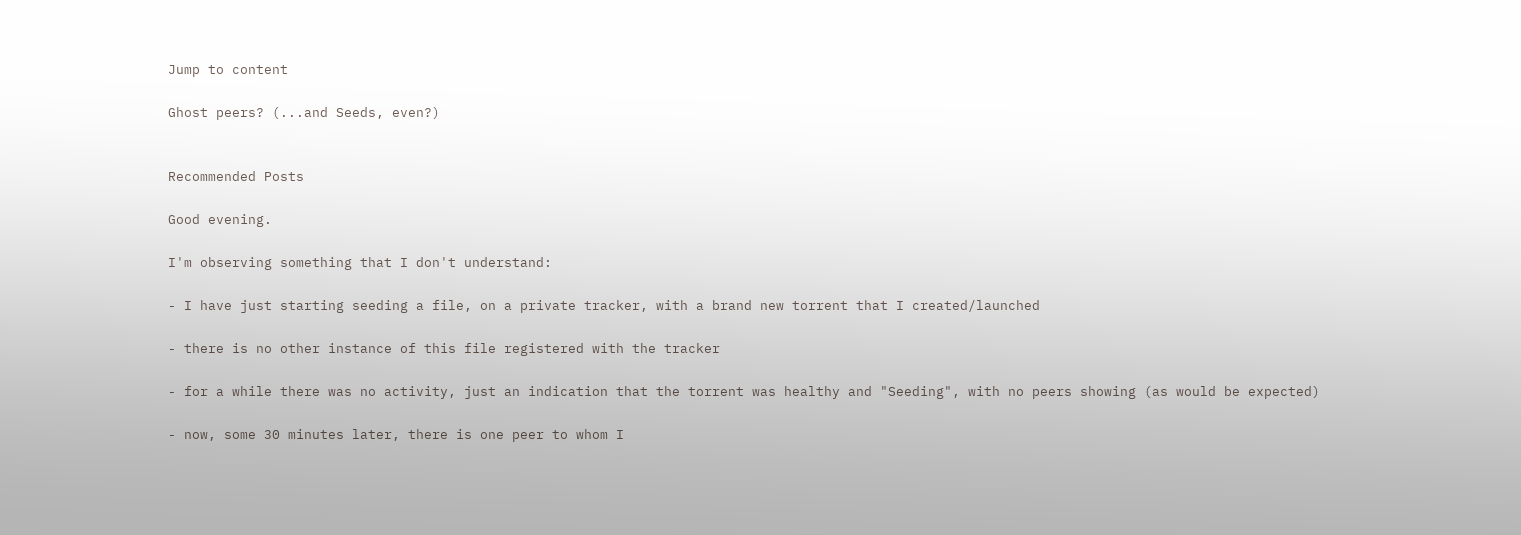Jump to content

Ghost peers? (...and Seeds, even?)


Recommended Posts

Good evening.

I'm observing something that I don't understand:

- I have just starting seeding a file, on a private tracker, with a brand new torrent that I created/launched

- there is no other instance of this file registered with the tracker

- for a while there was no activity, just an indication that the torrent was healthy and "Seeding", with no peers showing (as would be expected)

- now, some 30 minutes later, there is one peer to whom I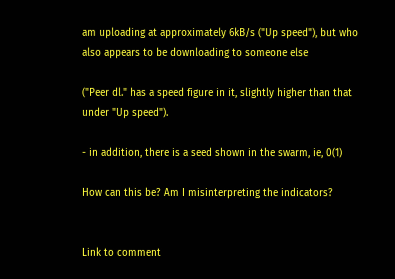am uploading at approximately 6kB/s ("Up speed"), but who also appears to be downloading to someone else

("Peer dl." has a speed figure in it, slightly higher than that under "Up speed").

- in addition, there is a seed shown in the swarm, ie, 0(1)

How can this be? Am I misinterpreting the indicators?


Link to comment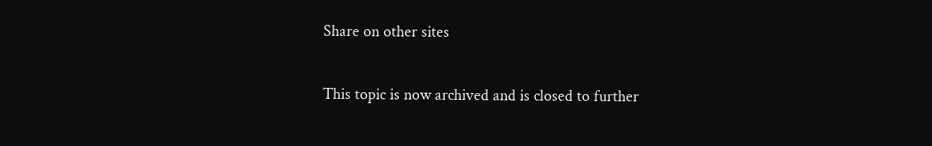Share on other sites


This topic is now archived and is closed to further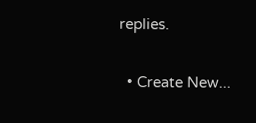replies.

  • Create New...